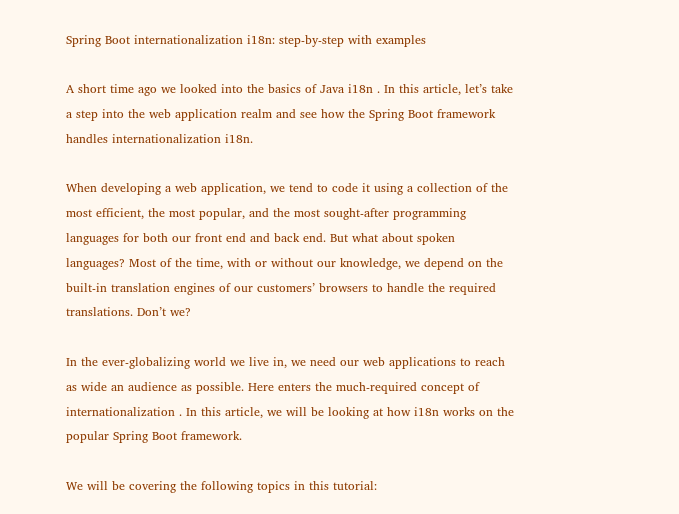Spring Boot internationalization i18n: step-by-step with examples

A short time ago we looked into the basics of Java i18n . In this article, let’s take a step into the web application realm and see how the Spring Boot framework handles internationalization i18n.

When developing a web application, we tend to code it using a collection of the most efficient, the most popular, and the most sought-after programming languages for both our front end and back end. But what about spoken languages? Most of the time, with or without our knowledge, we depend on the built-in translation engines of our customers’ browsers to handle the required translations. Don’t we?

In the ever-globalizing world we live in, we need our web applications to reach as wide an audience as possible. Here enters the much-required concept of internationalization . In this article, we will be looking at how i18n works on the popular Spring Boot framework.

We will be covering the following topics in this tutorial: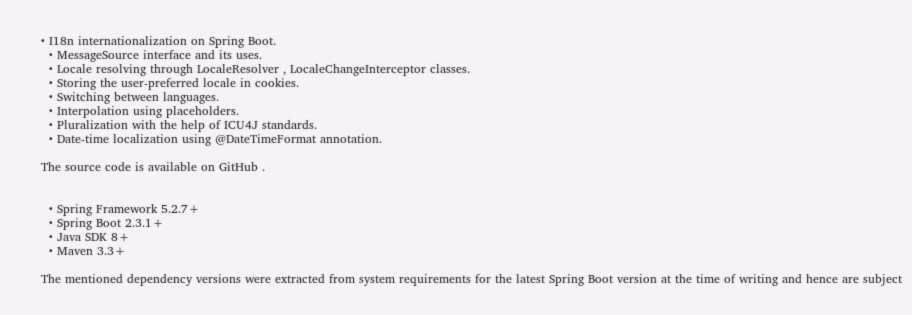• I18n internationalization on Spring Boot.
  • MessageSource interface and its uses.
  • Locale resolving through LocaleResolver , LocaleChangeInterceptor classes.
  • Storing the user-preferred locale in cookies.
  • Switching between languages.
  • Interpolation using placeholders.
  • Pluralization with the help of ICU4J standards.
  • Date-time localization using @DateTimeFormat annotation.

The source code is available on GitHub .


  • Spring Framework 5.2.7+
  • Spring Boot 2.3.1+
  • Java SDK 8+
  • Maven 3.3+

The mentioned dependency versions were extracted from system requirements for the latest Spring Boot version at the time of writing and hence are subject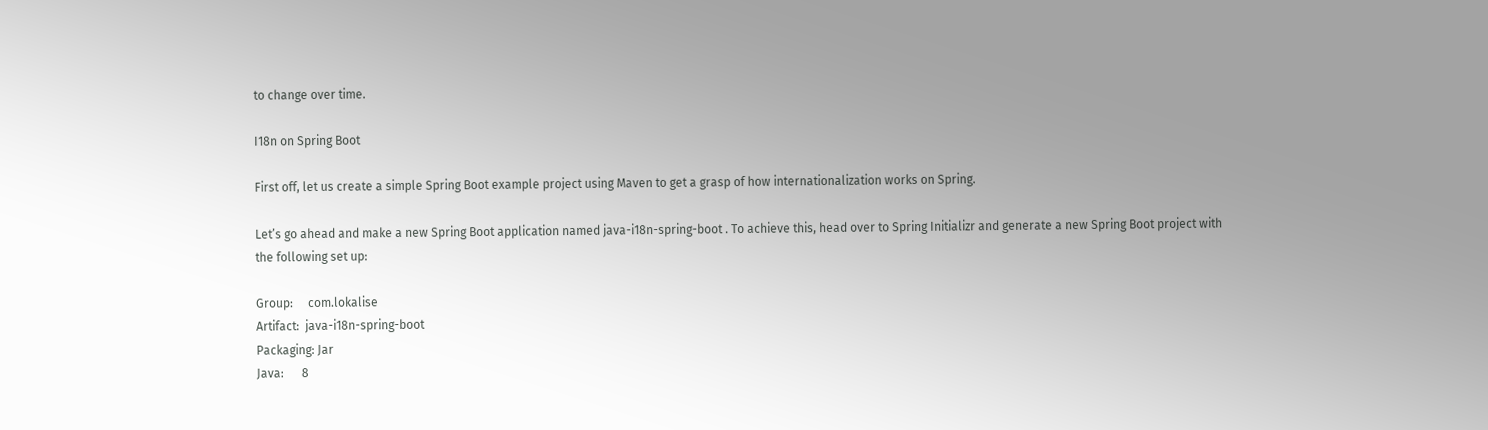to change over time.

I18n on Spring Boot

First off, let us create a simple Spring Boot example project using Maven to get a grasp of how internationalization works on Spring.

Let’s go ahead and make a new Spring Boot application named java-i18n-spring-boot . To achieve this, head over to Spring Initializr and generate a new Spring Boot project with the following set up:

Group:     com.lokalise
Artifact:  java-i18n-spring-boot
Packaging: Jar
Java:      8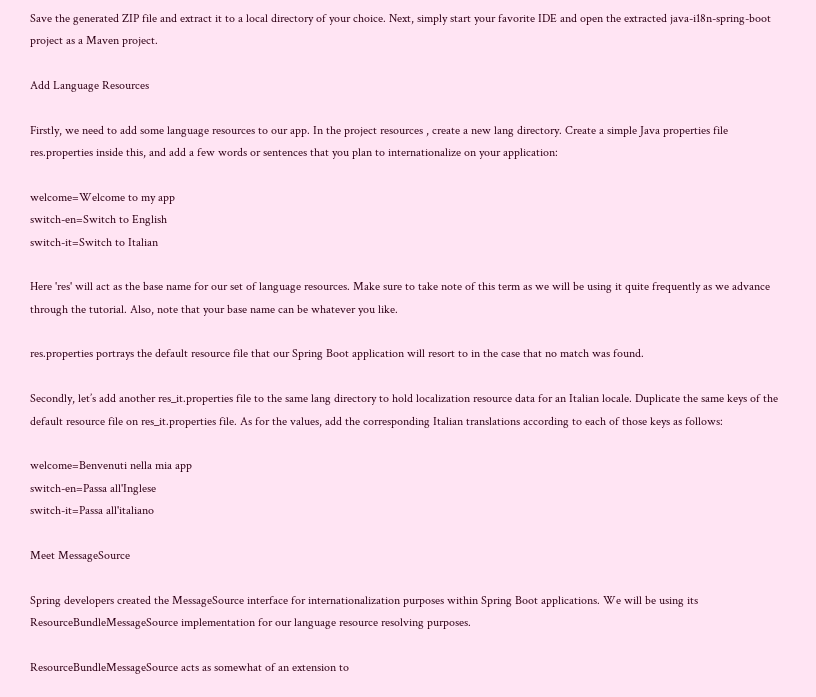Save the generated ZIP file and extract it to a local directory of your choice. Next, simply start your favorite IDE and open the extracted java-i18n-spring-boot project as a Maven project.

Add Language Resources

Firstly, we need to add some language resources to our app. In the project resources , create a new lang directory. Create a simple Java properties file res.properties inside this, and add a few words or sentences that you plan to internationalize on your application:

welcome=Welcome to my app
switch-en=Switch to English
switch-it=Switch to Italian

Here 'res' will act as the base name for our set of language resources. Make sure to take note of this term as we will be using it quite frequently as we advance through the tutorial. Also, note that your base name can be whatever you like.

res.properties portrays the default resource file that our Spring Boot application will resort to in the case that no match was found.

Secondly, let’s add another res_it.properties file to the same lang directory to hold localization resource data for an Italian locale. Duplicate the same keys of the default resource file on res_it.properties file. As for the values, add the corresponding Italian translations according to each of those keys as follows:

welcome=Benvenuti nella mia app
switch-en=Passa all'Inglese
switch-it=Passa all'italiano

Meet MessageSource

Spring developers created the MessageSource interface for internationalization purposes within Spring Boot applications. We will be using its ResourceBundleMessageSource implementation for our language resource resolving purposes.

ResourceBundleMessageSource acts as somewhat of an extension to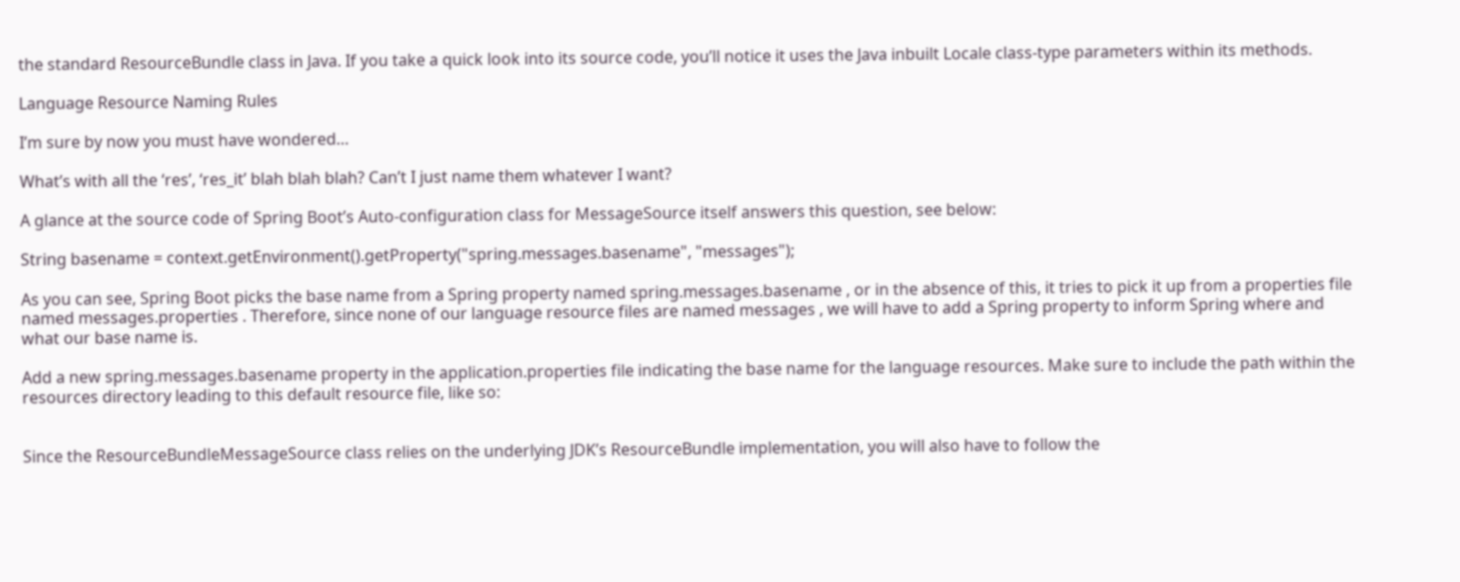the standard ResourceBundle class in Java. If you take a quick look into its source code, you’ll notice it uses the Java inbuilt Locale class-type parameters within its methods.

Language Resource Naming Rules

I’m sure by now you must have wondered…

What’s with all the ‘res’, ‘res_it’ blah blah blah? Can’t I just name them whatever I want?

A glance at the source code of Spring Boot’s Auto-configuration class for MessageSource itself answers this question, see below:

String basename = context.getEnvironment().getProperty("spring.messages.basename", "messages");

As you can see, Spring Boot picks the base name from a Spring property named spring.messages.basename , or in the absence of this, it tries to pick it up from a properties file named messages.properties . Therefore, since none of our language resource files are named messages , we will have to add a Spring property to inform Spring where and what our base name is.

Add a new spring.messages.basename property in the application.properties file indicating the base name for the language resources. Make sure to include the path within the resources directory leading to this default resource file, like so:


Since the ResourceBundleMessageSource class relies on the underlying JDK’s ResourceBundle implementation, you will also have to follow the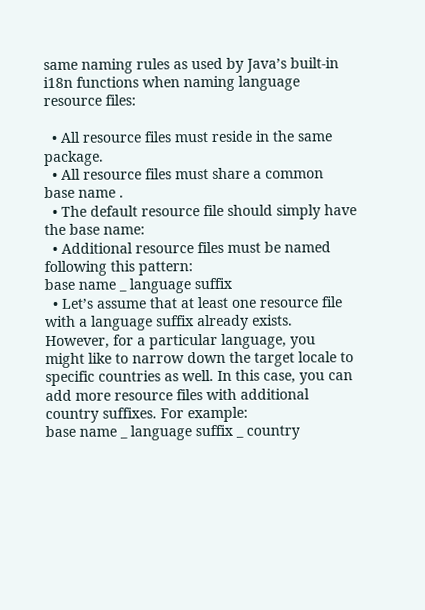same naming rules as used by Java’s built-in i18n functions when naming language resource files:

  • All resource files must reside in the same package.
  • All resource files must share a common base name .
  • The default resource file should simply have the base name:
  • Additional resource files must be named following this pattern:
base name _ language suffix
  • Let’s assume that at least one resource file with a language suffix already exists. However, for a particular language, you might like to narrow down the target locale to specific countries as well. In this case, you can add more resource files with additional country suffixes. For example:
base name _ language suffix _ country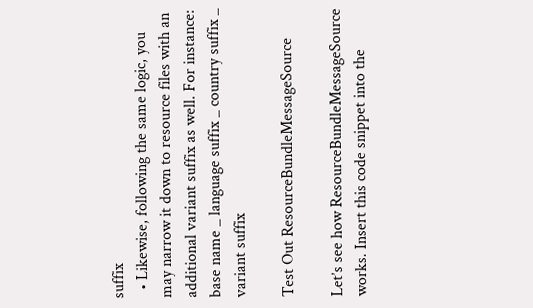suffix
  • Likewise, following the same logic, you may narrow it down to resource files with an additional variant suffix as well. For instance:
base name _ language suffix _ country suffix _ variant suffix

Test Out ResourceBundleMessageSource

Let’s see how ResourceBundleMessageSource works. Insert this code snippet into the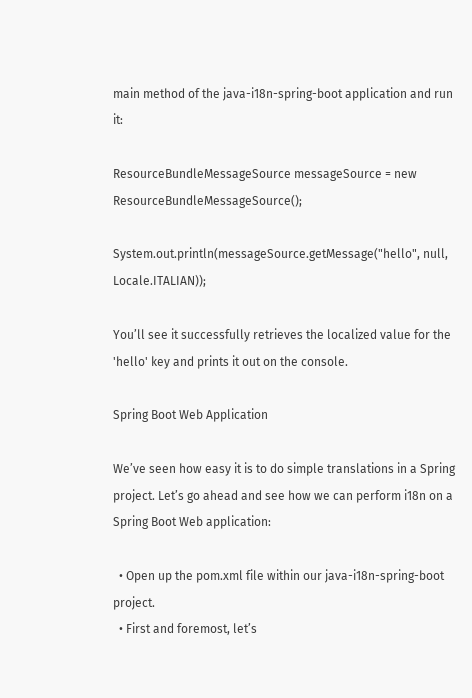main method of the java-i18n-spring-boot application and run it:

ResourceBundleMessageSource messageSource = new ResourceBundleMessageSource();

System.out.println(messageSource.getMessage("hello", null, Locale.ITALIAN));

You’ll see it successfully retrieves the localized value for the 'hello' key and prints it out on the console.

Spring Boot Web Application

We’ve seen how easy it is to do simple translations in a Spring project. Let’s go ahead and see how we can perform i18n on a Spring Boot Web application:

  • Open up the pom.xml file within our java-i18n-spring-boot project.
  • First and foremost, let’s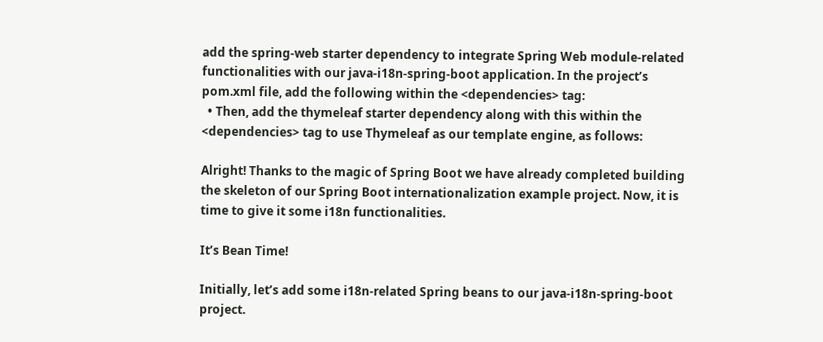add the spring-web starter dependency to integrate Spring Web module-related functionalities with our java-i18n-spring-boot application. In the project’s pom.xml file, add the following within the <dependencies> tag:
  • Then, add the thymeleaf starter dependency along with this within the <dependencies> tag to use Thymeleaf as our template engine, as follows:

Alright! Thanks to the magic of Spring Boot we have already completed building the skeleton of our Spring Boot internationalization example project. Now, it is time to give it some i18n functionalities.

It’s Bean Time!

Initially, let’s add some i18n-related Spring beans to our java-i18n-spring-boot project.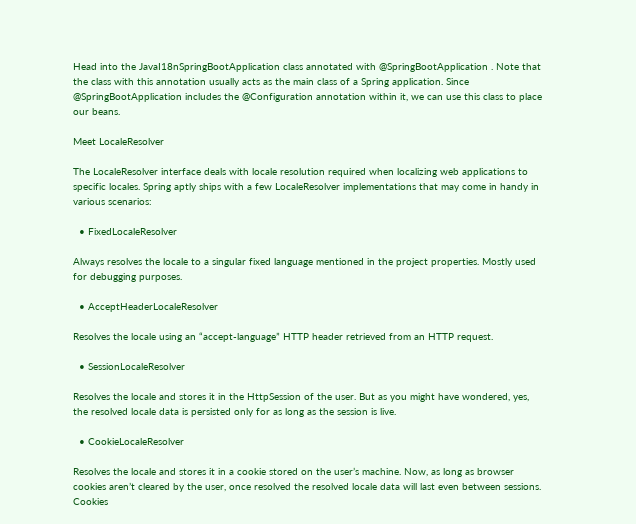Head into the JavaI18nSpringBootApplication class annotated with @SpringBootApplication . Note that the class with this annotation usually acts as the main class of a Spring application. Since @SpringBootApplication includes the @Configuration annotation within it, we can use this class to place our beans.

Meet LocaleResolver

The LocaleResolver interface deals with locale resolution required when localizing web applications to specific locales. Spring aptly ships with a few LocaleResolver implementations that may come in handy in various scenarios:

  • FixedLocaleResolver

Always resolves the locale to a singular fixed language mentioned in the project properties. Mostly used for debugging purposes.

  • AcceptHeaderLocaleResolver

Resolves the locale using an “accept-language” HTTP header retrieved from an HTTP request.

  • SessionLocaleResolver

Resolves the locale and stores it in the HttpSession of the user. But as you might have wondered, yes, the resolved locale data is persisted only for as long as the session is live.

  • CookieLocaleResolver

Resolves the locale and stores it in a cookie stored on the user’s machine. Now, as long as browser cookies aren’t cleared by the user, once resolved the resolved locale data will last even between sessions. Cookies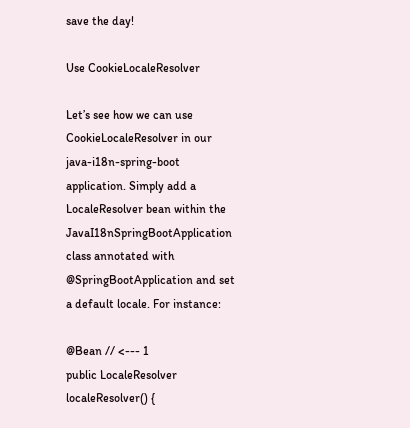save the day!

Use CookieLocaleResolver

Let’s see how we can use CookieLocaleResolver in our java-i18n-spring-boot application. Simply add a LocaleResolver bean within the JavaI18nSpringBootApplication class annotated with @SpringBootApplication and set a default locale. For instance:

@Bean // <--- 1
public LocaleResolver localeResolver() {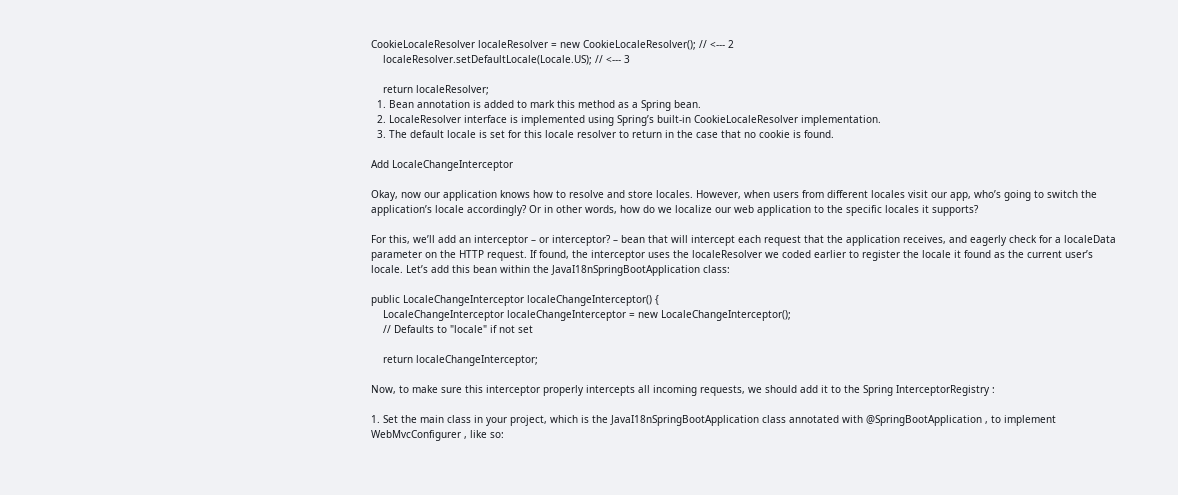CookieLocaleResolver localeResolver = new CookieLocaleResolver(); // <--- 2
    localeResolver.setDefaultLocale(Locale.US); // <--- 3

    return localeResolver;
  1. Bean annotation is added to mark this method as a Spring bean.
  2. LocaleResolver interface is implemented using Spring’s built-in CookieLocaleResolver implementation.
  3. The default locale is set for this locale resolver to return in the case that no cookie is found.

Add LocaleChangeInterceptor

Okay, now our application knows how to resolve and store locales. However, when users from different locales visit our app, who’s going to switch the application’s locale accordingly? Or in other words, how do we localize our web application to the specific locales it supports?

For this, we’ll add an interceptor – or interceptor? – bean that will intercept each request that the application receives, and eagerly check for a localeData parameter on the HTTP request. If found, the interceptor uses the localeResolver we coded earlier to register the locale it found as the current user’s locale. Let’s add this bean within the JavaI18nSpringBootApplication class:

public LocaleChangeInterceptor localeChangeInterceptor() {
    LocaleChangeInterceptor localeChangeInterceptor = new LocaleChangeInterceptor();
    // Defaults to "locale" if not set

    return localeChangeInterceptor;

Now, to make sure this interceptor properly intercepts all incoming requests, we should add it to the Spring InterceptorRegistry :

1. Set the main class in your project, which is the JavaI18nSpringBootApplication class annotated with @SpringBootApplication , to implement WebMvcConfigurer , like so: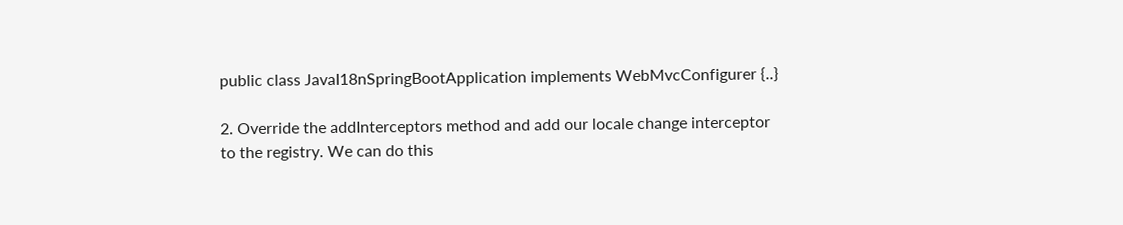public class JavaI18nSpringBootApplication implements WebMvcConfigurer {..}

2. Override the addInterceptors method and add our locale change interceptor to the registry. We can do this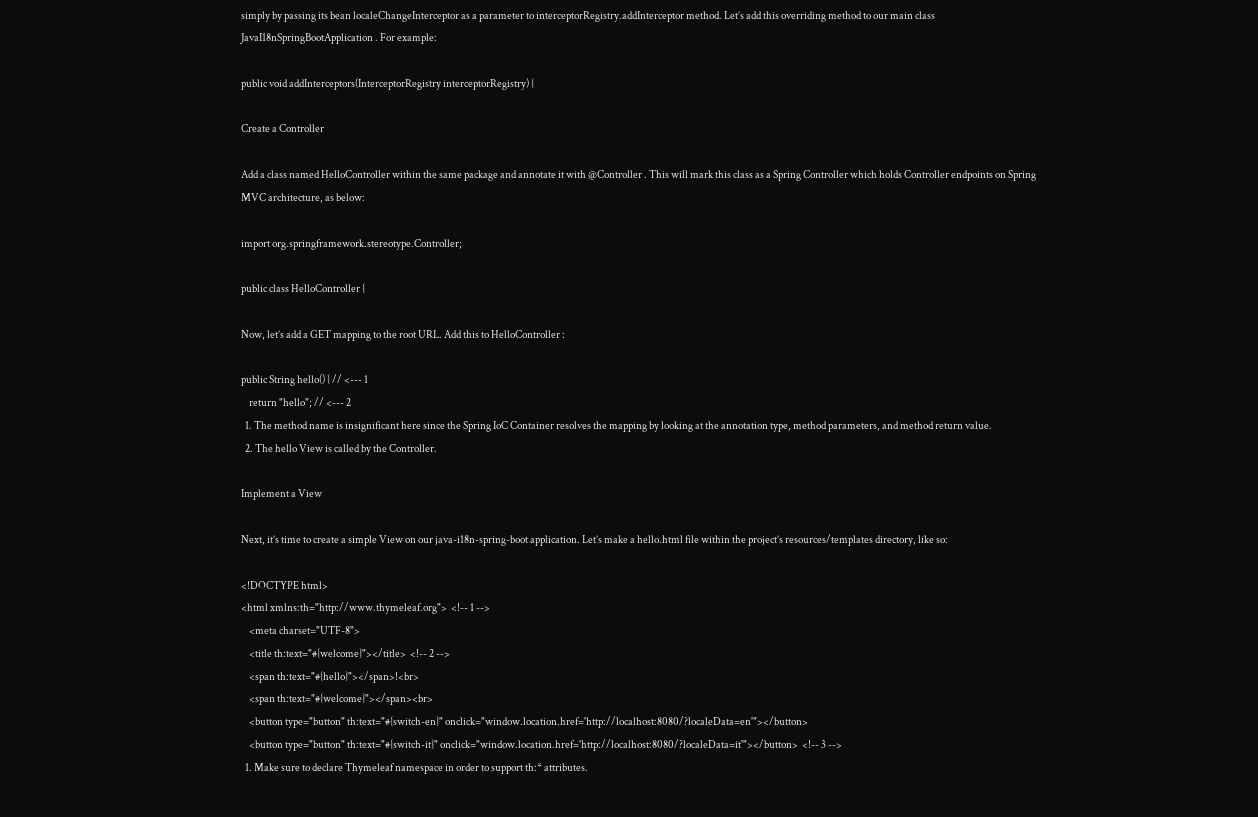simply by passing its bean localeChangeInterceptor as a parameter to interceptorRegistry.addInterceptor method. Let’s add this overriding method to our main class JavaI18nSpringBootApplication . For example:

public void addInterceptors(InterceptorRegistry interceptorRegistry) {

Create a Controller

Add a class named HelloController within the same package and annotate it with @Controller . This will mark this class as a Spring Controller which holds Controller endpoints on Spring MVC architecture, as below:

import org.springframework.stereotype.Controller;

public class HelloController {

Now, let’s add a GET mapping to the root URL. Add this to HelloController :

public String hello() { // <--- 1
    return "hello"; // <--- 2
  1. The method name is insignificant here since the Spring IoC Container resolves the mapping by looking at the annotation type, method parameters, and method return value.
  2. The hello View is called by the Controller.

Implement a View

Next, it’s time to create a simple View on our java-i18n-spring-boot application. Let’s make a hello.html file within the project’s resources/templates directory, like so:

<!DOCTYPE html>
<html xmlns:th="http://www.thymeleaf.org">  <!-- 1 -->
    <meta charset="UTF-8">
    <title th:text="#{welcome}"></title>  <!-- 2 -->
    <span th:text="#{hello}"></span>!<br>
    <span th:text="#{welcome}"></span><br>
    <button type="button" th:text="#{switch-en}" onclick="window.location.href='http://localhost:8080/?localeData=en'"></button>
    <button type="button" th:text="#{switch-it}" onclick="window.location.href='http://localhost:8080/?localeData=it'"></button>  <!-- 3 -->
  1. Make sure to declare Thymeleaf namespace in order to support th:* attributes.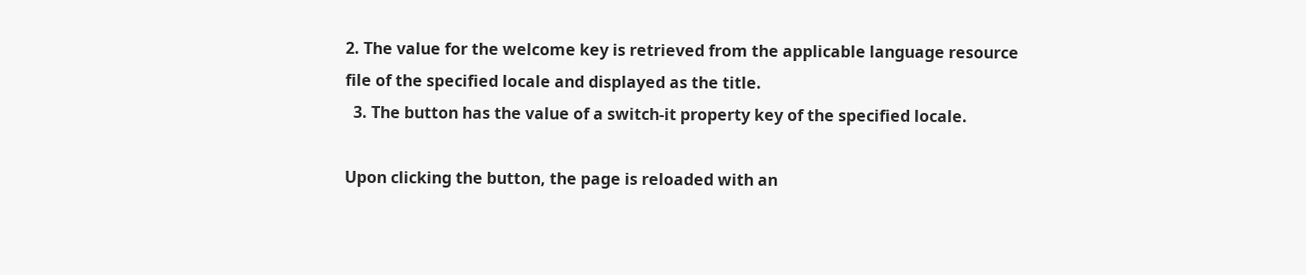2. The value for the welcome key is retrieved from the applicable language resource file of the specified locale and displayed as the title.
  3. The button has the value of a switch-it property key of the specified locale.

Upon clicking the button, the page is reloaded with an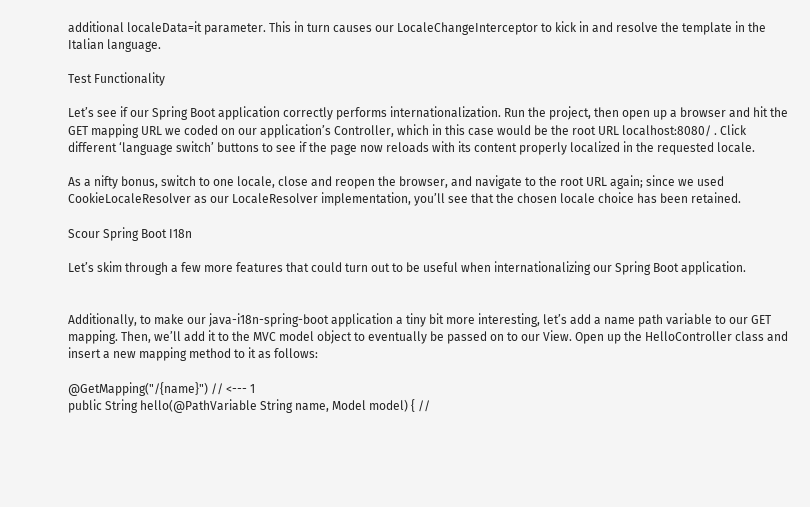additional localeData=it parameter. This in turn causes our LocaleChangeInterceptor to kick in and resolve the template in the Italian language.

Test Functionality

Let’s see if our Spring Boot application correctly performs internationalization. Run the project, then open up a browser and hit the GET mapping URL we coded on our application’s Controller, which in this case would be the root URL localhost:8080/ . Click different ‘language switch’ buttons to see if the page now reloads with its content properly localized in the requested locale.

As a nifty bonus, switch to one locale, close and reopen the browser, and navigate to the root URL again; since we used CookieLocaleResolver as our LocaleResolver implementation, you’ll see that the chosen locale choice has been retained.

Scour Spring Boot I18n

Let’s skim through a few more features that could turn out to be useful when internationalizing our Spring Boot application.


Additionally, to make our java-i18n-spring-boot application a tiny bit more interesting, let’s add a name path variable to our GET mapping. Then, we’ll add it to the MVC model object to eventually be passed on to our View. Open up the HelloController class and insert a new mapping method to it as follows:

@GetMapping("/{name}") // <--- 1
public String hello(@PathVariable String name, Model model) { //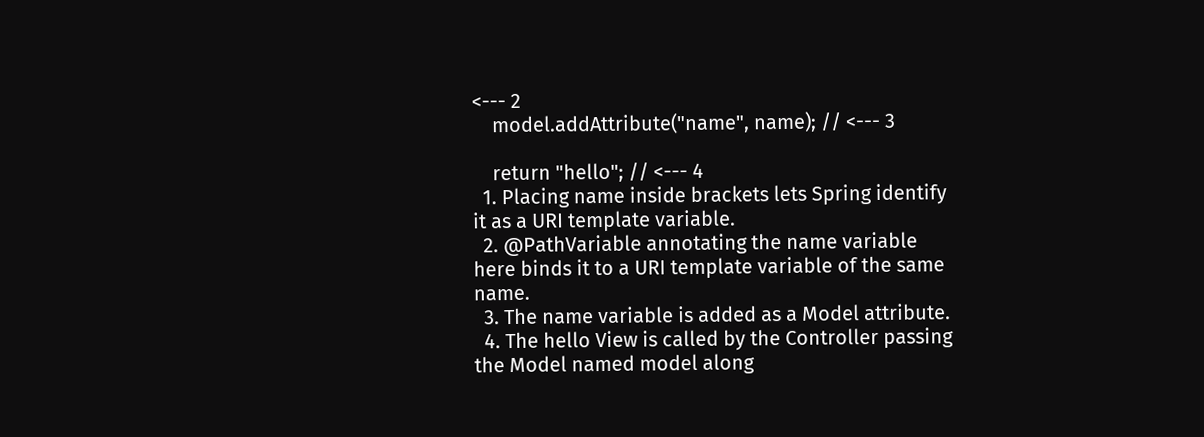<--- 2
    model.addAttribute("name", name); // <--- 3

    return "hello"; // <--- 4
  1. Placing name inside brackets lets Spring identify it as a URI template variable.
  2. @PathVariable annotating the name variable here binds it to a URI template variable of the same name.
  3. The name variable is added as a Model attribute.
  4. The hello View is called by the Controller passing the Model named model along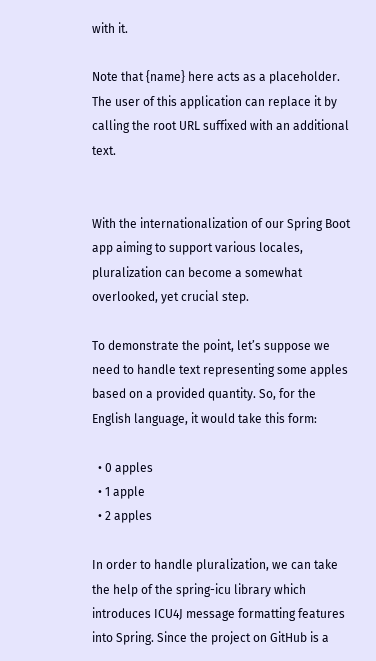with it.

Note that {name} here acts as a placeholder. The user of this application can replace it by calling the root URL suffixed with an additional text.


With the internationalization of our Spring Boot app aiming to support various locales, pluralization can become a somewhat overlooked, yet crucial step.

To demonstrate the point, let’s suppose we need to handle text representing some apples based on a provided quantity. So, for the English language, it would take this form:

  • 0 apples
  • 1 apple
  • 2 apples

In order to handle pluralization, we can take the help of the spring-icu library which introduces ICU4J message formatting features into Spring. Since the project on GitHub is a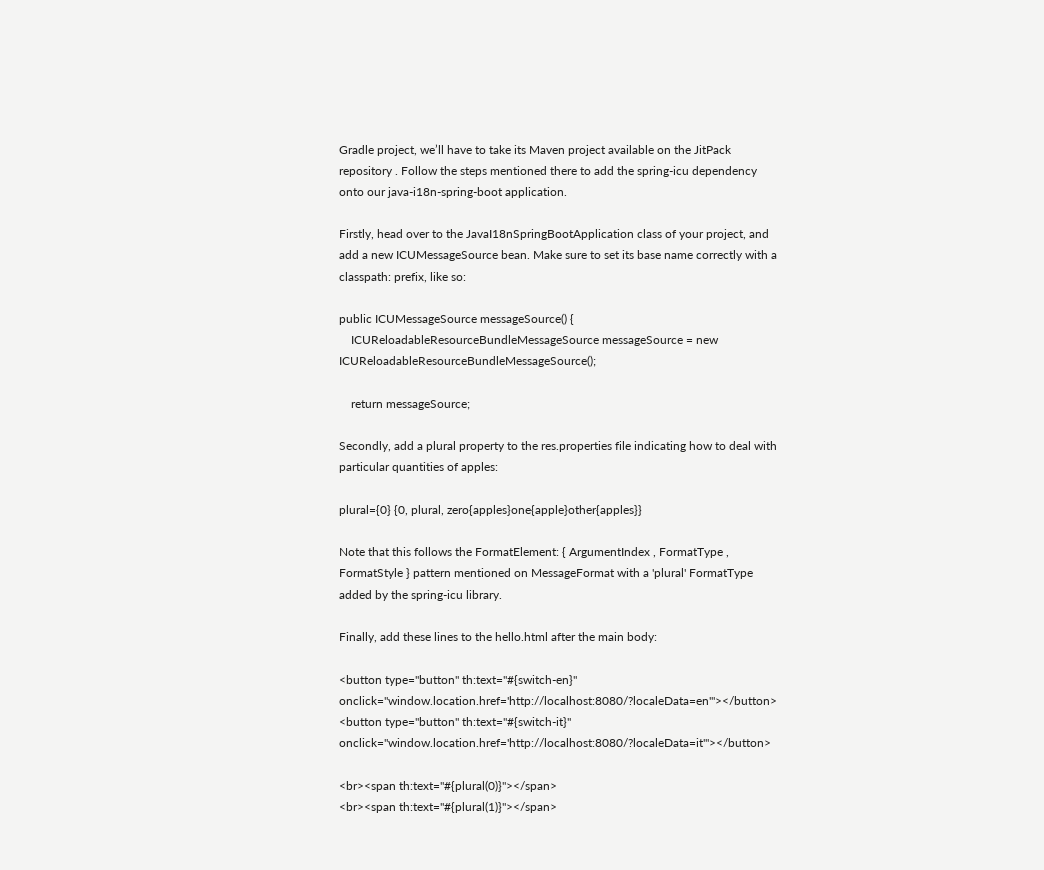Gradle project, we’ll have to take its Maven project available on the JitPack repository . Follow the steps mentioned there to add the spring-icu dependency onto our java-i18n-spring-boot application.

Firstly, head over to the JavaI18nSpringBootApplication class of your project, and add a new ICUMessageSource bean. Make sure to set its base name correctly with a classpath: prefix, like so:

public ICUMessageSource messageSource() {
    ICUReloadableResourceBundleMessageSource messageSource = new ICUReloadableResourceBundleMessageSource();

    return messageSource;

Secondly, add a plural property to the res.properties file indicating how to deal with particular quantities of apples:

plural={0} {0, plural, zero{apples}one{apple}other{apples}}

Note that this follows the FormatElement: { ArgumentIndex , FormatType , FormatStyle } pattern mentioned on MessageFormat with a 'plural' FormatType added by the spring-icu library.

Finally, add these lines to the hello.html after the main body:

<button type="button" th:text="#{switch-en}" onclick="window.location.href='http://localhost:8080/?localeData=en'"></button>
<button type="button" th:text="#{switch-it}" onclick="window.location.href='http://localhost:8080/?localeData=it'"></button>

<br><span th:text="#{plural(0)}"></span>
<br><span th:text="#{plural(1)}"></span>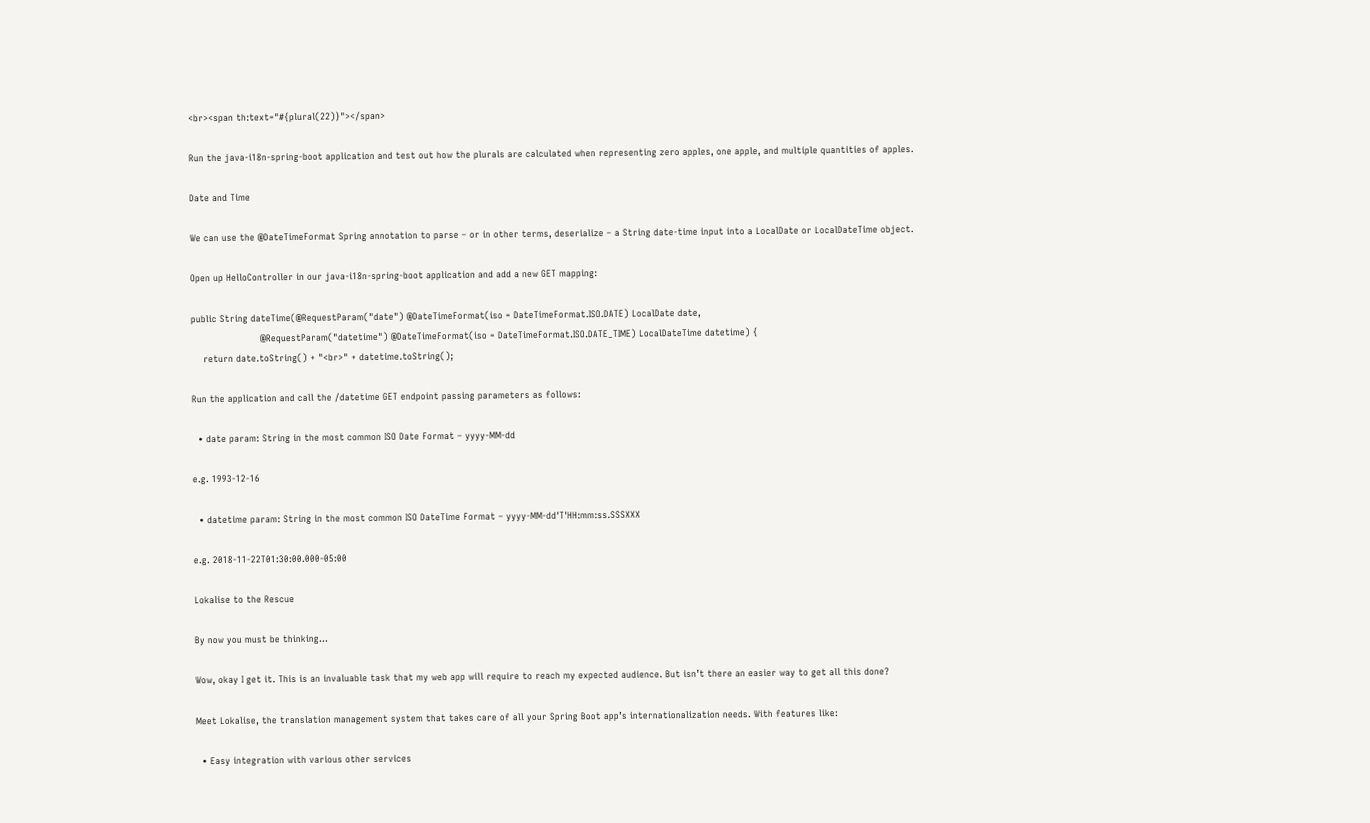<br><span th:text="#{plural(22)}"></span>

Run the java-i18n-spring-boot application and test out how the plurals are calculated when representing zero apples, one apple, and multiple quantities of apples.

Date and Time

We can use the @DateTimeFormat Spring annotation to parse – or in other terms, deserialize – a String date-time input into a LocalDate or LocalDateTime object.

Open up HelloController in our java-i18n-spring-boot application and add a new GET mapping:

public String dateTime(@RequestParam("date") @DateTimeFormat(iso = DateTimeFormat.ISO.DATE) LocalDate date,
                       @RequestParam("datetime") @DateTimeFormat(iso = DateTimeFormat.ISO.DATE_TIME) LocalDateTime datetime) {
    return date.toString() + "<br>" + datetime.toString();

Run the application and call the /datetime GET endpoint passing parameters as follows:

  • date param: String in the most common ISO Date Format – yyyy-MM-dd

e.g. 1993-12-16

  • datetime param: String in the most common ISO DateTime Format – yyyy-MM-dd'T'HH:mm:ss.SSSXXX

e.g. 2018-11-22T01:30:00.000-05:00

Lokalise to the Rescue

By now you must be thinking…

Wow, okay I get it. This is an invaluable task that my web app will require to reach my expected audience. But isn’t there an easier way to get all this done?

Meet Lokalise, the translation management system that takes care of all your Spring Boot app’s internationalization needs. With features like:

  • Easy integration with various other services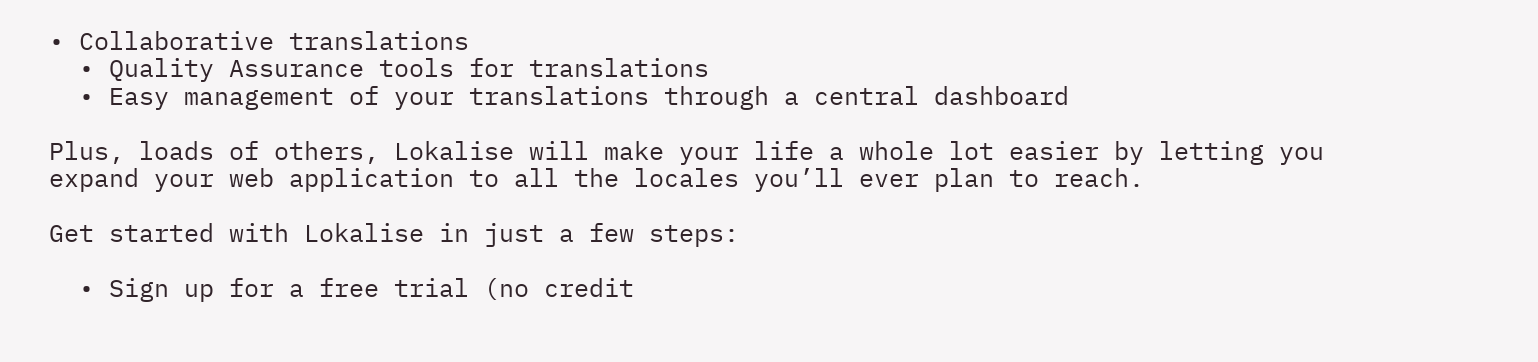• Collaborative translations
  • Quality Assurance tools for translations
  • Easy management of your translations through a central dashboard

Plus, loads of others, Lokalise will make your life a whole lot easier by letting you expand your web application to all the locales you’ll ever plan to reach.

Get started with Lokalise in just a few steps:

  • Sign up for a free trial (no credit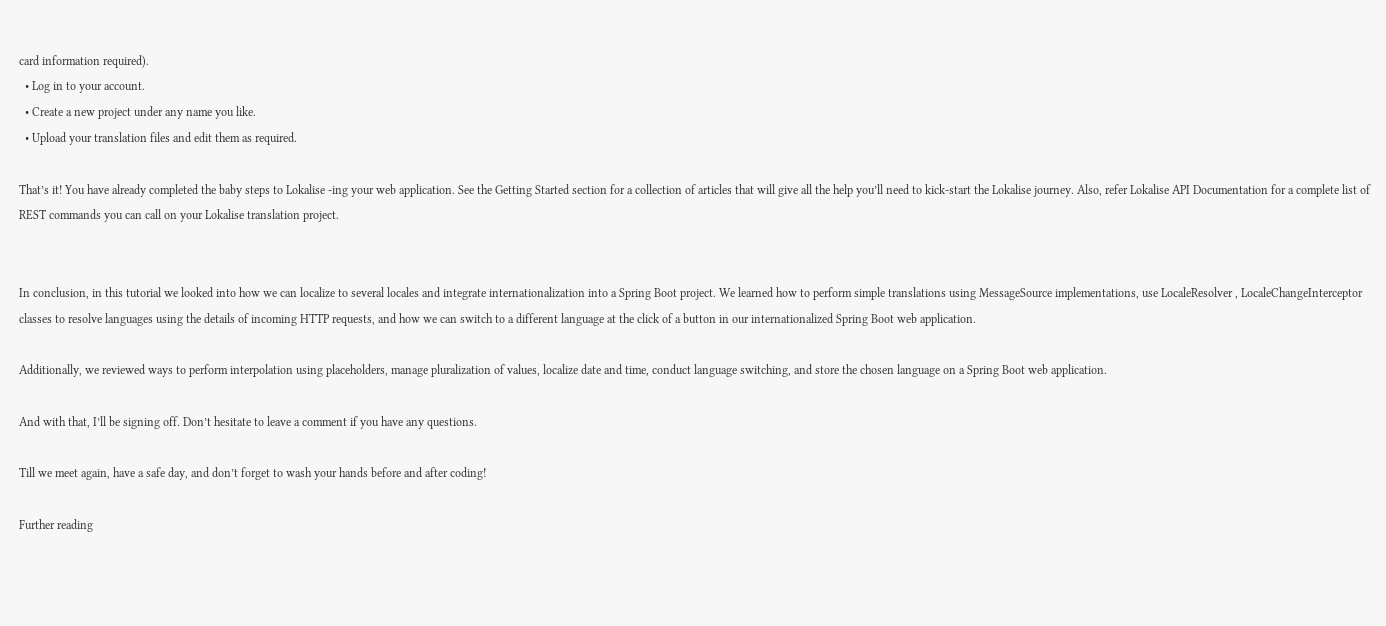card information required).
  • Log in to your account.
  • Create a new project under any name you like.
  • Upload your translation files and edit them as required.

That’s it! You have already completed the baby steps to Lokalise -ing your web application. See the Getting Started section for a collection of articles that will give all the help you’ll need to kick-start the Lokalise journey. Also, refer Lokalise API Documentation for a complete list of REST commands you can call on your Lokalise translation project.


In conclusion, in this tutorial we looked into how we can localize to several locales and integrate internationalization into a Spring Boot project. We learned how to perform simple translations using MessageSource implementations, use LocaleResolver , LocaleChangeInterceptor classes to resolve languages using the details of incoming HTTP requests, and how we can switch to a different language at the click of a button in our internationalized Spring Boot web application.

Additionally, we reviewed ways to perform interpolation using placeholders, manage pluralization of values, localize date and time, conduct language switching, and store the chosen language on a Spring Boot web application.

And with that, I’ll be signing off. Don’t hesitate to leave a comment if you have any questions.

Till we meet again, have a safe day, and don’t forget to wash your hands before and after coding!

Further reading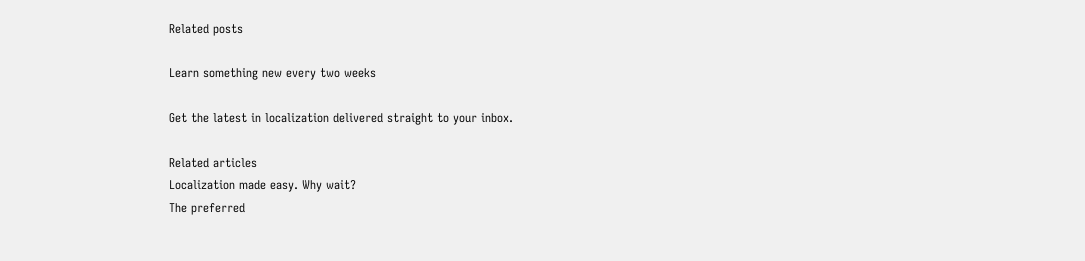Related posts

Learn something new every two weeks

Get the latest in localization delivered straight to your inbox.

Related articles
Localization made easy. Why wait?
The preferred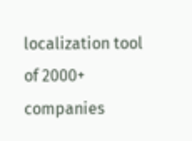localization tool of 2000+ companies